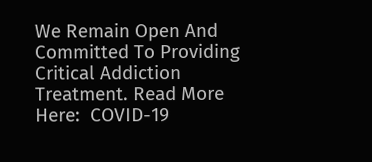We Remain Open And Committed To Providing Critical Addiction Treatment. Read More Here:  COVID-19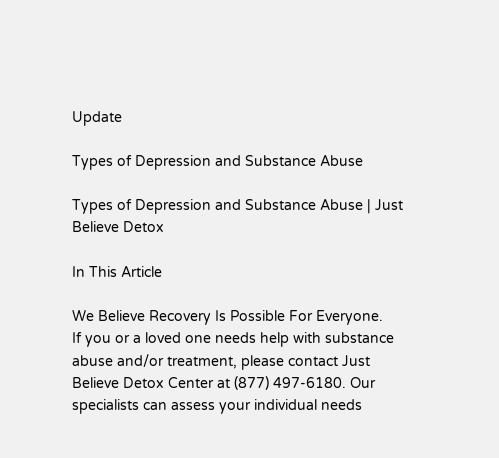Update

Types of Depression and Substance Abuse

Types of Depression and Substance Abuse | Just Believe Detox

In This Article

We Believe Recovery Is Possible For Everyone.
If you or a loved one needs help with substance abuse and/or treatment, please contact Just Believe Detox Center at (877) 497-6180. Our specialists can assess your individual needs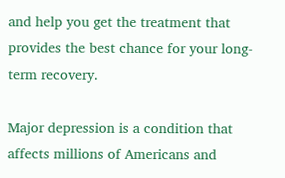and help you get the treatment that provides the best chance for your long-term recovery.

Major depression is a condition that affects millions of Americans and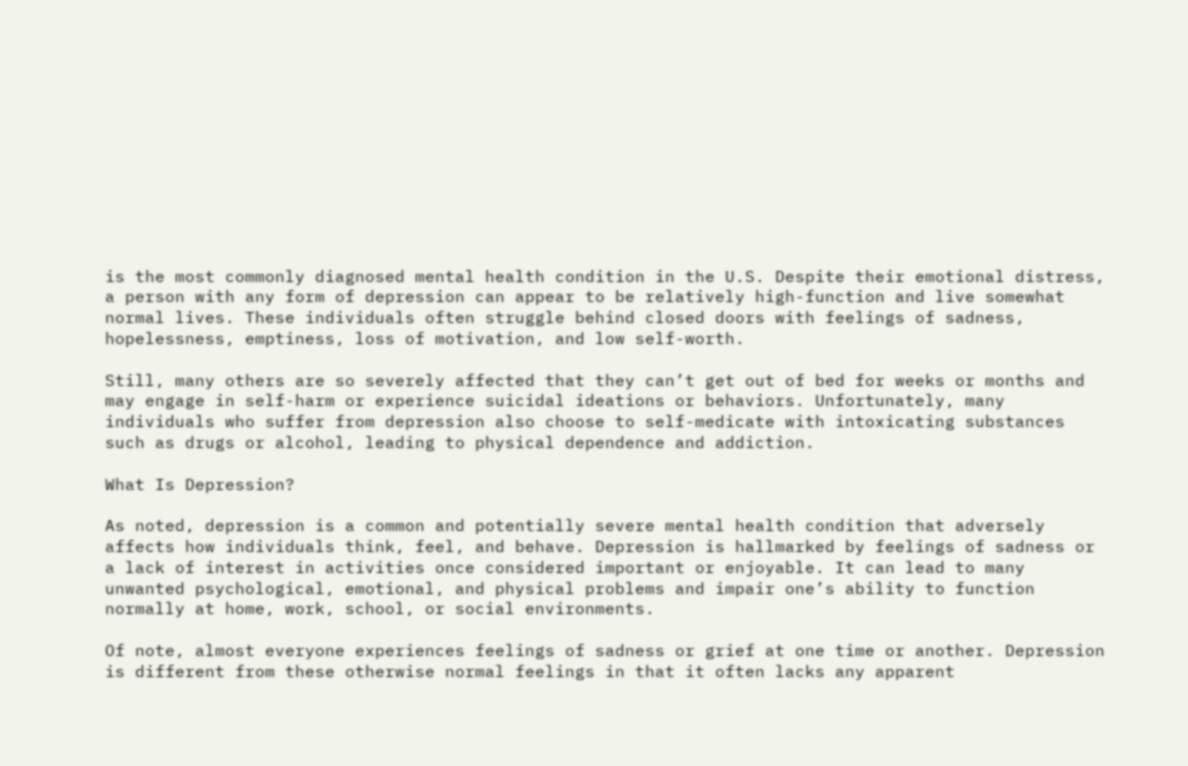is the most commonly diagnosed mental health condition in the U.S. Despite their emotional distress, a person with any form of depression can appear to be relatively high-function and live somewhat normal lives. These individuals often struggle behind closed doors with feelings of sadness, hopelessness, emptiness, loss of motivation, and low self-worth.

Still, many others are so severely affected that they can’t get out of bed for weeks or months and may engage in self-harm or experience suicidal ideations or behaviors. Unfortunately, many individuals who suffer from depression also choose to self-medicate with intoxicating substances such as drugs or alcohol, leading to physical dependence and addiction.

What Is Depression?

As noted, depression is a common and potentially severe mental health condition that adversely affects how individuals think, feel, and behave. Depression is hallmarked by feelings of sadness or a lack of interest in activities once considered important or enjoyable. It can lead to many unwanted psychological, emotional, and physical problems and impair one’s ability to function normally at home, work, school, or social environments.

Of note, almost everyone experiences feelings of sadness or grief at one time or another. Depression is different from these otherwise normal feelings in that it often lacks any apparent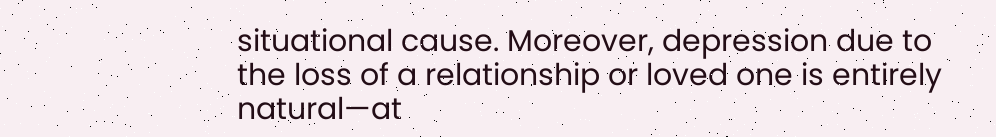situational cause. Moreover, depression due to the loss of a relationship or loved one is entirely natural—at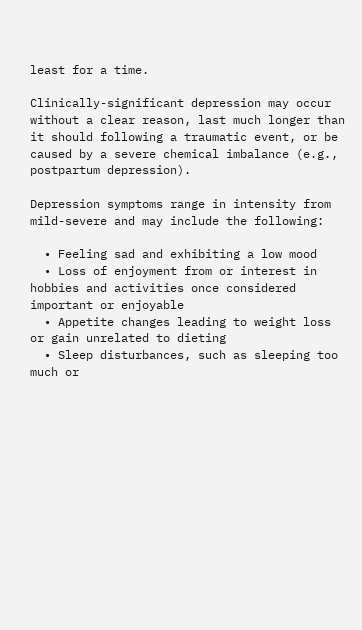least for a time.

Clinically-significant depression may occur without a clear reason, last much longer than it should following a traumatic event, or be caused by a severe chemical imbalance (e.g., postpartum depression).

Depression symptoms range in intensity from mild-severe and may include the following:

  • Feeling sad and exhibiting a low mood
  • Loss of enjoyment from or interest in hobbies and activities once considered important or enjoyable
  • Appetite changes leading to weight loss or gain unrelated to dieting
  • Sleep disturbances, such as sleeping too much or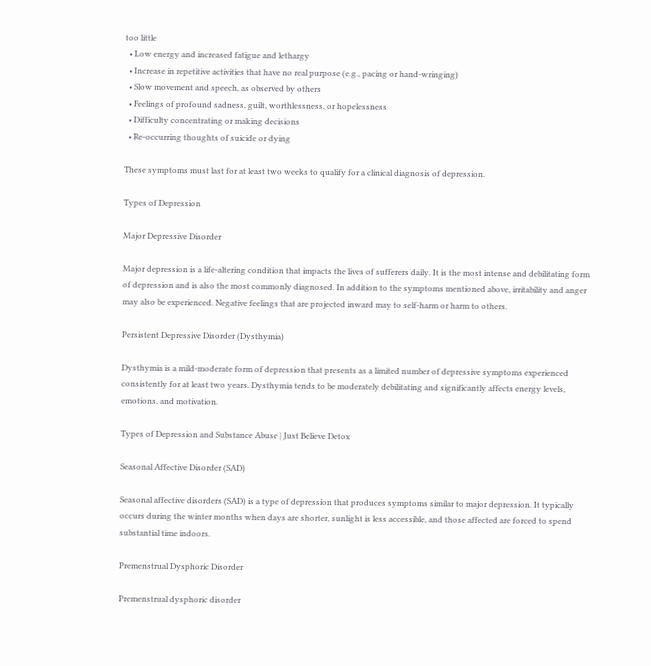too little
  • Low energy and increased fatigue and lethargy
  • Increase in repetitive activities that have no real purpose (e.g., pacing or hand-wringing)
  • Slow movement and speech, as observed by others
  • Feelings of profound sadness, guilt, worthlessness, or hopelessness
  • Difficulty concentrating or making decisions
  • Re-occurring thoughts of suicide or dying

These symptoms must last for at least two weeks to qualify for a clinical diagnosis of depression.

Types of Depression

Major Depressive Disorder

Major depression is a life-altering condition that impacts the lives of sufferers daily. It is the most intense and debilitating form of depression and is also the most commonly diagnosed. In addition to the symptoms mentioned above, irritability and anger may also be experienced. Negative feelings that are projected inward may to self-harm or harm to others.

Persistent Depressive Disorder (Dysthymia)

Dysthymia is a mild-moderate form of depression that presents as a limited number of depressive symptoms experienced consistently for at least two years. Dysthymia tends to be moderately debilitating and significantly affects energy levels, emotions, and motivation.

Types of Depression and Substance Abuse | Just Believe Detox

Seasonal Affective Disorder (SAD)

Seasonal affective disorders (SAD) is a type of depression that produces symptoms similar to major depression. It typically occurs during the winter months when days are shorter, sunlight is less accessible, and those affected are forced to spend substantial time indoors.

Premenstrual Dysphoric Disorder

Premenstrual dysphoric disorder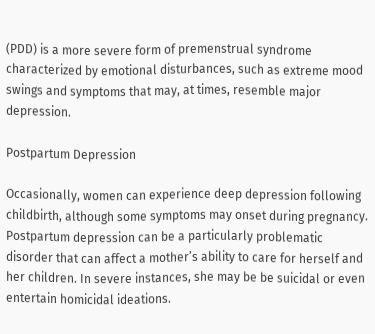(PDD) is a more severe form of premenstrual syndrome characterized by emotional disturbances, such as extreme mood swings and symptoms that may, at times, resemble major depression.

Postpartum Depression

Occasionally, women can experience deep depression following childbirth, although some symptoms may onset during pregnancy. Postpartum depression can be a particularly problematic disorder that can affect a mother’s ability to care for herself and her children. In severe instances, she may be be suicidal or even entertain homicidal ideations.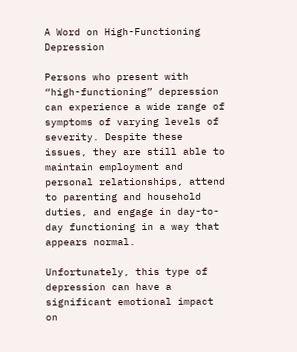A Word on High-Functioning Depression

Persons who present with “high-functioning” depression can experience a wide range of symptoms of varying levels of severity. Despite these issues, they are still able to maintain employment and personal relationships, attend to parenting and household duties, and engage in day-to-day functioning in a way that appears normal.

Unfortunately, this type of depression can have a significant emotional impact on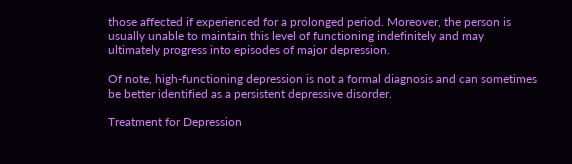those affected if experienced for a prolonged period. Moreover, the person is usually unable to maintain this level of functioning indefinitely and may ultimately progress into episodes of major depression.

Of note, high-functioning depression is not a formal diagnosis and can sometimes be better identified as a persistent depressive disorder.

Treatment for Depression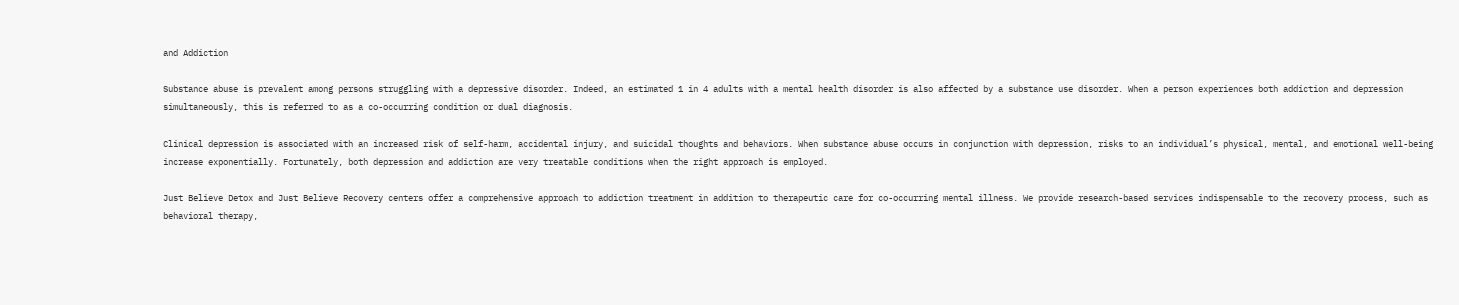and Addiction

Substance abuse is prevalent among persons struggling with a depressive disorder. Indeed, an estimated 1 in 4 adults with a mental health disorder is also affected by a substance use disorder. When a person experiences both addiction and depression simultaneously, this is referred to as a co-occurring condition or dual diagnosis.

Clinical depression is associated with an increased risk of self-harm, accidental injury, and suicidal thoughts and behaviors. When substance abuse occurs in conjunction with depression, risks to an individual’s physical, mental, and emotional well-being increase exponentially. Fortunately, both depression and addiction are very treatable conditions when the right approach is employed.

Just Believe Detox and Just Believe Recovery centers offer a comprehensive approach to addiction treatment in addition to therapeutic care for co-occurring mental illness. We provide research-based services indispensable to the recovery process, such as behavioral therapy,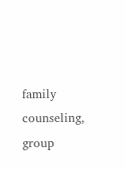family counseling, group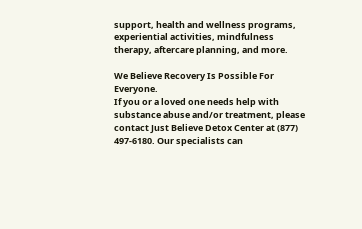support, health and wellness programs, experiential activities, mindfulness therapy, aftercare planning, and more.

We Believe Recovery Is Possible For Everyone.
If you or a loved one needs help with substance abuse and/or treatment, please contact Just Believe Detox Center at (877) 497-6180. Our specialists can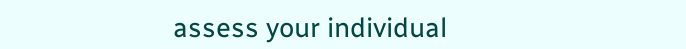assess your individual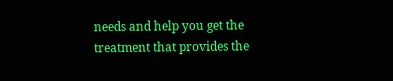needs and help you get the treatment that provides the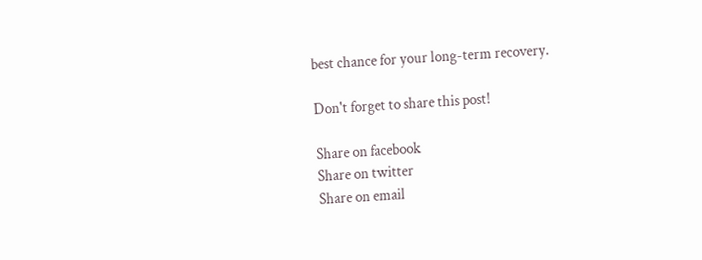best chance for your long-term recovery.

Don't forget to share this post!

Share on facebook
Share on twitter
Share on email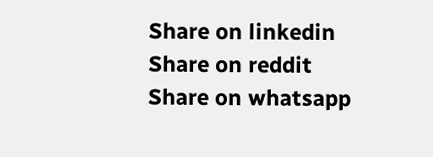Share on linkedin
Share on reddit
Share on whatsapp